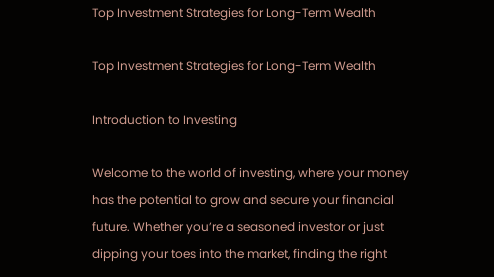Top Investment Strategies for Long-Term Wealth

Top Investment Strategies for Long-Term Wealth

Introduction to Investing

Welcome to the world of investing, where your money has the potential to grow and secure your financial future. Whether you’re a seasoned investor or just dipping your toes into the market, finding the right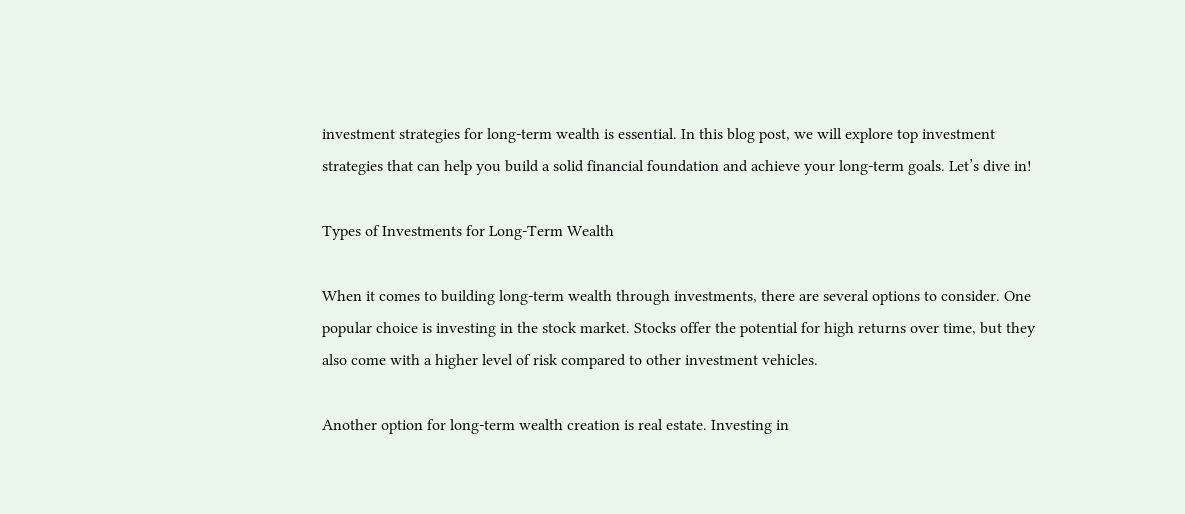investment strategies for long-term wealth is essential. In this blog post, we will explore top investment strategies that can help you build a solid financial foundation and achieve your long-term goals. Let’s dive in!

Types of Investments for Long-Term Wealth

When it comes to building long-term wealth through investments, there are several options to consider. One popular choice is investing in the stock market. Stocks offer the potential for high returns over time, but they also come with a higher level of risk compared to other investment vehicles.

Another option for long-term wealth creation is real estate. Investing in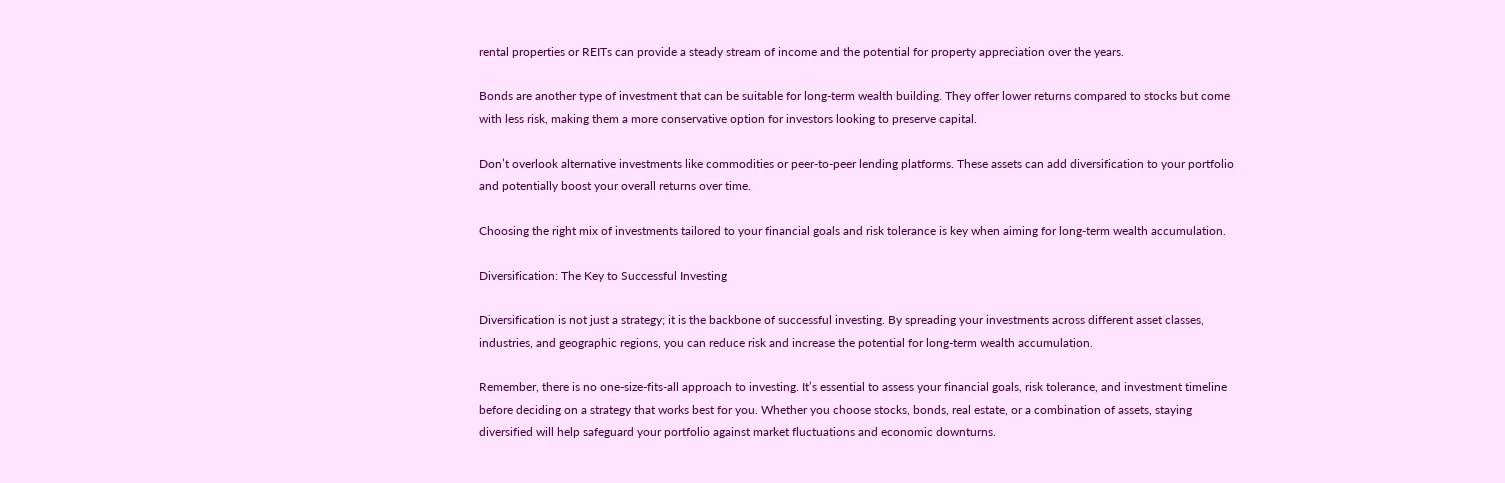rental properties or REITs can provide a steady stream of income and the potential for property appreciation over the years.

Bonds are another type of investment that can be suitable for long-term wealth building. They offer lower returns compared to stocks but come with less risk, making them a more conservative option for investors looking to preserve capital.

Don’t overlook alternative investments like commodities or peer-to-peer lending platforms. These assets can add diversification to your portfolio and potentially boost your overall returns over time.

Choosing the right mix of investments tailored to your financial goals and risk tolerance is key when aiming for long-term wealth accumulation.

Diversification: The Key to Successful Investing

Diversification is not just a strategy; it is the backbone of successful investing. By spreading your investments across different asset classes, industries, and geographic regions, you can reduce risk and increase the potential for long-term wealth accumulation.

Remember, there is no one-size-fits-all approach to investing. It’s essential to assess your financial goals, risk tolerance, and investment timeline before deciding on a strategy that works best for you. Whether you choose stocks, bonds, real estate, or a combination of assets, staying diversified will help safeguard your portfolio against market fluctuations and economic downturns.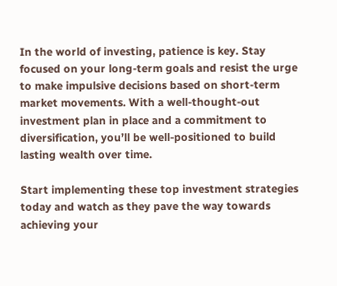In the world of investing, patience is key. Stay focused on your long-term goals and resist the urge to make impulsive decisions based on short-term market movements. With a well-thought-out investment plan in place and a commitment to diversification, you’ll be well-positioned to build lasting wealth over time.

Start implementing these top investment strategies today and watch as they pave the way towards achieving your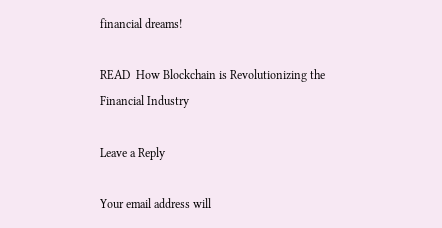financial dreams!

READ  How Blockchain is Revolutionizing the Financial Industry

Leave a Reply

Your email address will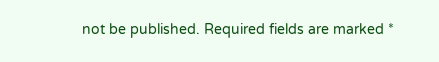not be published. Required fields are marked *